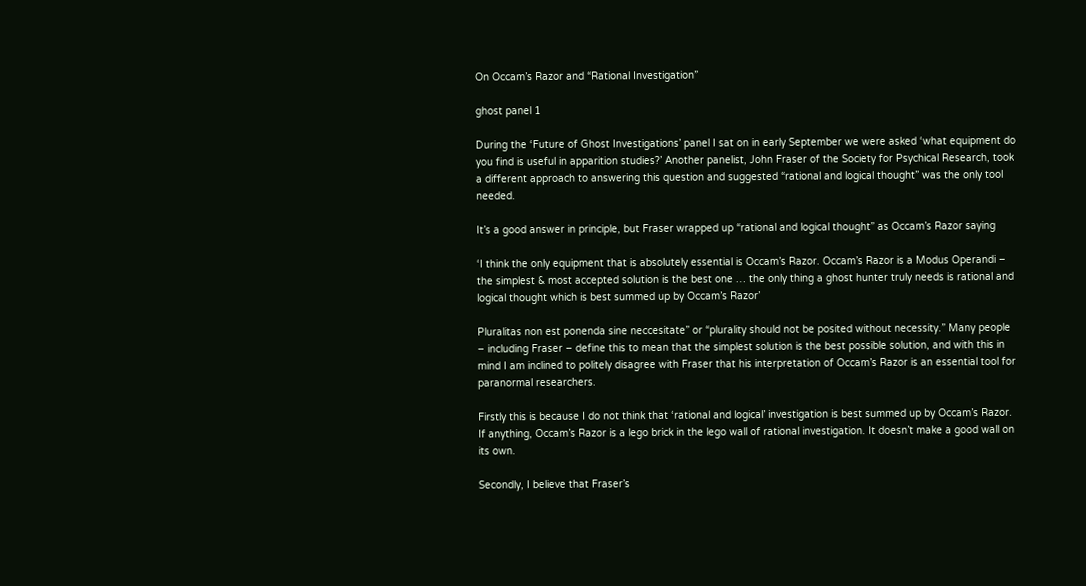On Occam’s Razor and “Rational Investigation”

ghost panel 1

During the ‘Future of Ghost Investigations’ panel I sat on in early September we were asked ‘what equipment do you find is useful in apparition studies?’ Another panelist, John Fraser of the Society for Psychical Research, took a different approach to answering this question and suggested “rational and logical thought” was the only tool needed.

It’s a good answer in principle, but Fraser wrapped up “rational and logical thought” as Occam’s Razor saying

‘I think the only equipment that is absolutely essential is Occam’s Razor. Occam’s Razor is a Modus Operandi – the simplest & most accepted solution is the best one … the only thing a ghost hunter truly needs is rational and logical thought which is best summed up by Occam’s Razor’

Pluralitas non est ponenda sine neccesitate” or “plurality should not be posited without necessity.” Many people – including Fraser – define this to mean that the simplest solution is the best possible solution, and with this in mind I am inclined to politely disagree with Fraser that his interpretation of Occam’s Razor is an essential tool for paranormal researchers.

Firstly this is because I do not think that ‘rational and logical’ investigation is best summed up by Occam’s Razor. If anything, Occam’s Razor is a lego brick in the lego wall of rational investigation. It doesn’t make a good wall on its own.

Secondly, I believe that Fraser’s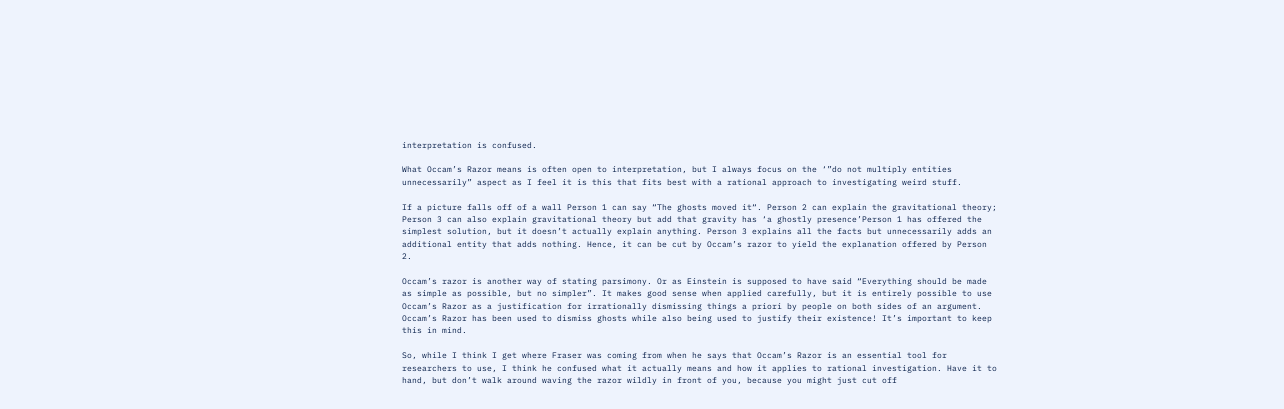interpretation is confused.

What Occam’s Razor means is often open to interpretation, but I always focus on the ‘”do not multiply entities unnecessarily” aspect as I feel it is this that fits best with a rational approach to investigating weird stuff.

If a picture falls off of a wall Person 1 can say “The ghosts moved it“. Person 2 can explain the gravitational theory; Person 3 can also explain gravitational theory but add that gravity has ‘a ghostly presence’Person 1 has offered the simplest solution, but it doesn’t actually explain anything. Person 3 explains all the facts but unnecessarily adds an additional entity that adds nothing. Hence, it can be cut by Occam’s razor to yield the explanation offered by Person 2.

Occam’s razor is another way of stating parsimony. Or as Einstein is supposed to have said “Everything should be made as simple as possible, but no simpler”. It makes good sense when applied carefully, but it is entirely possible to use Occam’s Razor as a justification for irrationally dismissing things a priori by people on both sides of an argument. Occam’s Razor has been used to dismiss ghosts while also being used to justify their existence! It’s important to keep this in mind.

So, while I think I get where Fraser was coming from when he says that Occam’s Razor is an essential tool for researchers to use, I think he confused what it actually means and how it applies to rational investigation. Have it to hand, but don’t walk around waving the razor wildly in front of you, because you might just cut off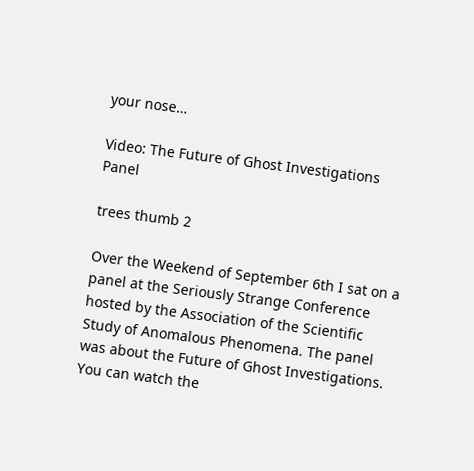your nose…

Video: The Future of Ghost Investigations Panel

trees thumb 2

Over the Weekend of September 6th I sat on a panel at the Seriously Strange Conference hosted by the Association of the Scientific Study of Anomalous Phenomena. The panel was about the Future of Ghost Investigations. You can watch the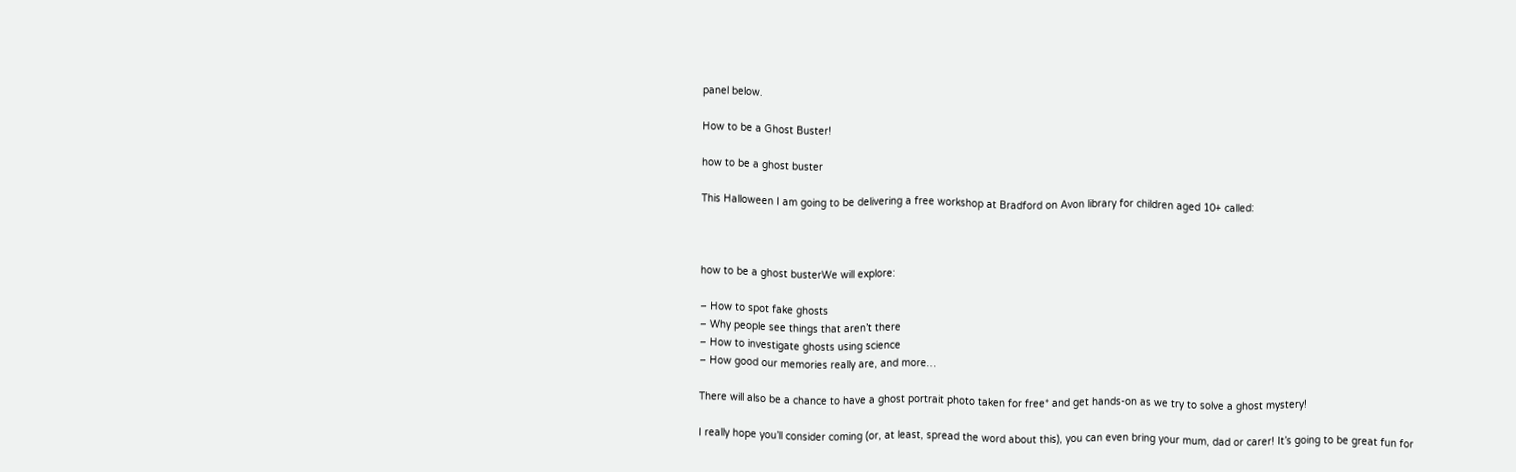panel below.

How to be a Ghost Buster!

how to be a ghost buster

This Halloween I am going to be delivering a free workshop at Bradford on Avon library for children aged 10+ called:



how to be a ghost busterWe will explore:

– How to spot fake ghosts
– Why people see things that aren’t there
– How to investigate ghosts using science
– How good our memories really are, and more…

There will also be a chance to have a ghost portrait photo taken for free* and get hands-on as we try to solve a ghost mystery!

I really hope you’ll consider coming (or, at least, spread the word about this), you can even bring your mum, dad or carer! It’s going to be great fun for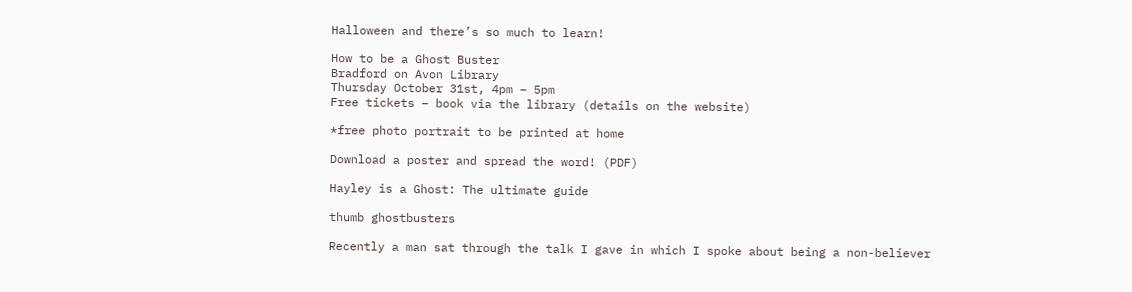Halloween and there’s so much to learn!

How to be a Ghost Buster
Bradford on Avon Library
Thursday October 31st, 4pm – 5pm
Free tickets – book via the library (details on the website)

*free photo portrait to be printed at home

Download a poster and spread the word! (PDF)

Hayley is a Ghost: The ultimate guide

thumb ghostbusters

Recently a man sat through the talk I gave in which I spoke about being a non-believer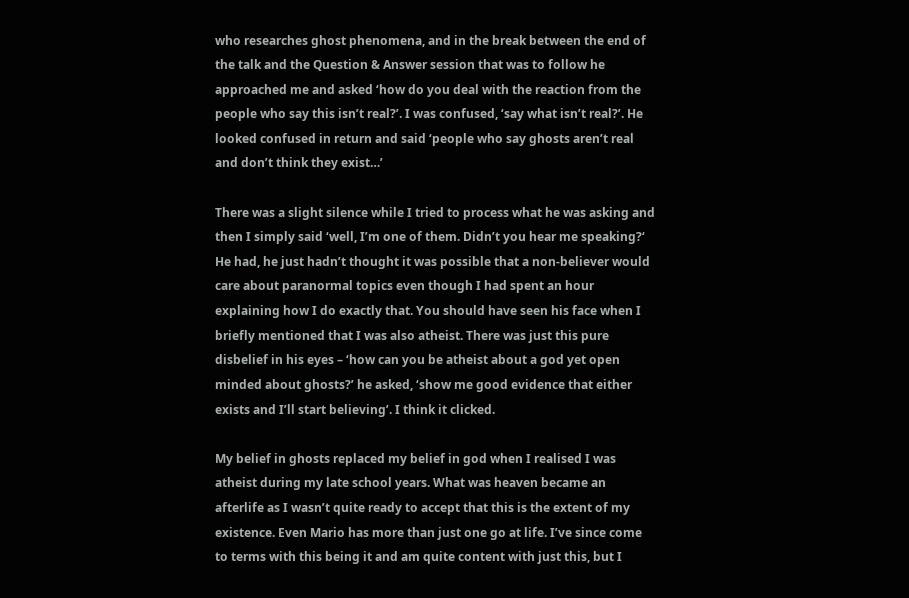who researches ghost phenomena, and in the break between the end of the talk and the Question & Answer session that was to follow he approached me and asked ‘how do you deal with the reaction from the people who say this isn’t real?’. I was confused, ‘say what isn’t real?’. He looked confused in return and said ‘people who say ghosts aren’t real and don’t think they exist…’

There was a slight silence while I tried to process what he was asking and then I simply said ‘well, I’m one of them. Didn’t you hear me speaking?‘ He had, he just hadn’t thought it was possible that a non-believer would care about paranormal topics even though I had spent an hour explaining how I do exactly that. You should have seen his face when I briefly mentioned that I was also atheist. There was just this pure disbelief in his eyes – ‘how can you be atheist about a god yet open minded about ghosts?’ he asked, ‘show me good evidence that either exists and I’ll start believing’. I think it clicked.

My belief in ghosts replaced my belief in god when I realised I was atheist during my late school years. What was heaven became an afterlife as I wasn’t quite ready to accept that this is the extent of my existence. Even Mario has more than just one go at life. I’ve since come to terms with this being it and am quite content with just this, but I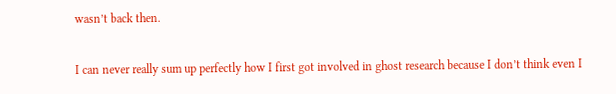wasn’t back then.

I can never really sum up perfectly how I first got involved in ghost research because I don’t think even I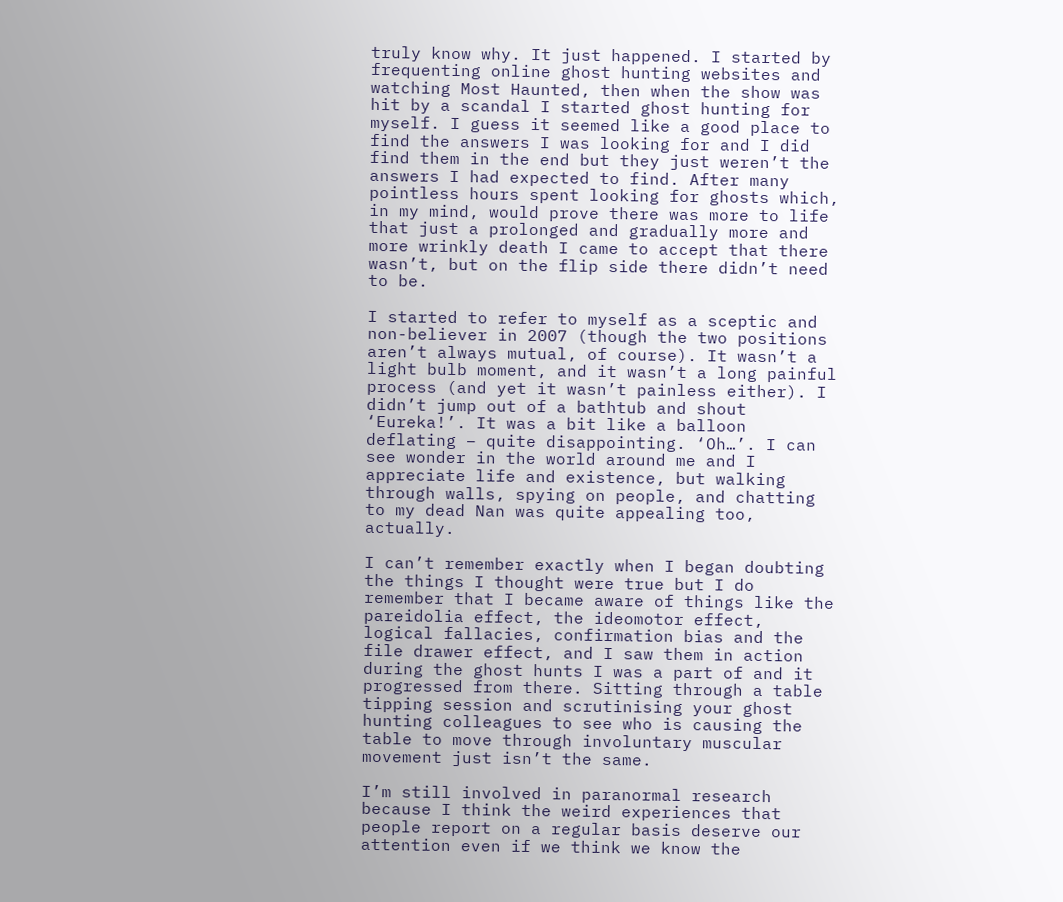truly know why. It just happened. I started by frequenting online ghost hunting websites and watching Most Haunted, then when the show was hit by a scandal I started ghost hunting for myself. I guess it seemed like a good place to find the answers I was looking for and I did find them in the end but they just weren’t the answers I had expected to find. After many pointless hours spent looking for ghosts which, in my mind, would prove there was more to life that just a prolonged and gradually more and more wrinkly death I came to accept that there wasn’t, but on the flip side there didn’t need to be.

I started to refer to myself as a sceptic and non-believer in 2007 (though the two positions aren’t always mutual, of course). It wasn’t a light bulb moment, and it wasn’t a long painful process (and yet it wasn’t painless either). I didn’t jump out of a bathtub and shout ‘Eureka!’. It was a bit like a balloon deflating – quite disappointing. ‘Oh…’. I can see wonder in the world around me and I appreciate life and existence, but walking through walls, spying on people, and chatting to my dead Nan was quite appealing too, actually.

I can’t remember exactly when I began doubting the things I thought were true but I do remember that I became aware of things like the pareidolia effect, the ideomotor effect, logical fallacies, confirmation bias and the file drawer effect, and I saw them in action during the ghost hunts I was a part of and it progressed from there. Sitting through a table tipping session and scrutinising your ghost hunting colleagues to see who is causing the table to move through involuntary muscular movement just isn’t the same.

I’m still involved in paranormal research because I think the weird experiences that people report on a regular basis deserve our attention even if we think we know the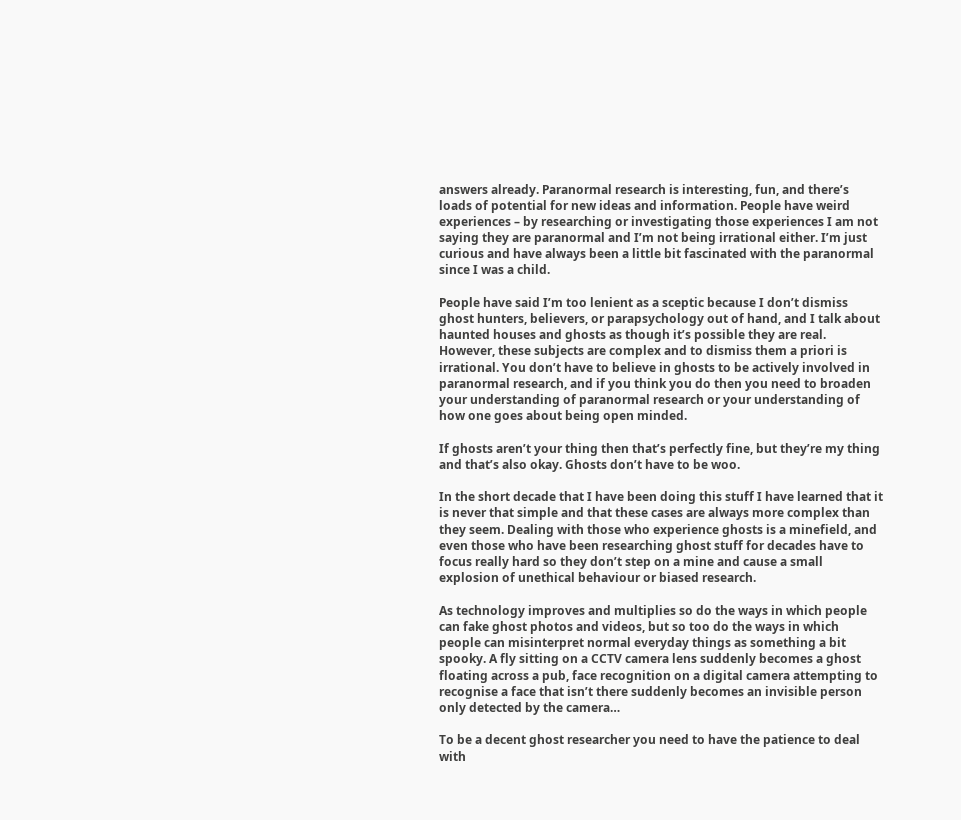answers already. Paranormal research is interesting, fun, and there’s loads of potential for new ideas and information. People have weird experiences – by researching or investigating those experiences I am not saying they are paranormal and I’m not being irrational either. I’m just curious and have always been a little bit fascinated with the paranormal since I was a child.

People have said I’m too lenient as a sceptic because I don’t dismiss ghost hunters, believers, or parapsychology out of hand, and I talk about haunted houses and ghosts as though it’s possible they are real. However, these subjects are complex and to dismiss them a priori is irrational. You don’t have to believe in ghosts to be actively involved in paranormal research, and if you think you do then you need to broaden your understanding of paranormal research or your understanding of how one goes about being open minded.

If ghosts aren’t your thing then that’s perfectly fine, but they’re my thing and that’s also okay. Ghosts don’t have to be woo.

In the short decade that I have been doing this stuff I have learned that it is never that simple and that these cases are always more complex than they seem. Dealing with those who experience ghosts is a minefield, and even those who have been researching ghost stuff for decades have to focus really hard so they don’t step on a mine and cause a small explosion of unethical behaviour or biased research.

As technology improves and multiplies so do the ways in which people can fake ghost photos and videos, but so too do the ways in which people can misinterpret normal everyday things as something a bit spooky. A fly sitting on a CCTV camera lens suddenly becomes a ghost floating across a pub, face recognition on a digital camera attempting to recognise a face that isn’t there suddenly becomes an invisible person only detected by the camera…

To be a decent ghost researcher you need to have the patience to deal with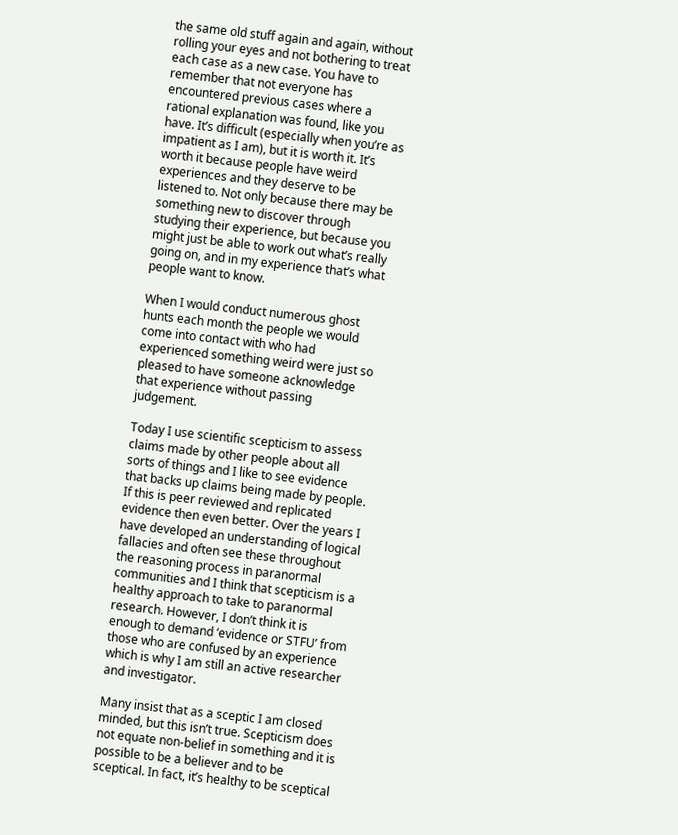the same old stuff again and again, without rolling your eyes and not bothering to treat each case as a new case. You have to remember that not everyone has encountered previous cases where a rational explanation was found, like you have. It’s difficult (especially when you’re as impatient as I am), but it is worth it. It’s worth it because people have weird experiences and they deserve to be listened to. Not only because there may be something new to discover through studying their experience, but because you might just be able to work out what’s really going on, and in my experience that’s what people want to know.

When I would conduct numerous ghost hunts each month the people we would come into contact with who had experienced something weird were just so pleased to have someone acknowledge that experience without passing judgement.

Today I use scientific scepticism to assess claims made by other people about all sorts of things and I like to see evidence that backs up claims being made by people. If this is peer reviewed and replicated evidence then even better. Over the years I have developed an understanding of logical fallacies and often see these throughout the reasoning process in paranormal communities and I think that scepticism is a healthy approach to take to paranormal research. However, I don’t think it is enough to demand ‘evidence or STFU’ from those who are confused by an experience which is why I am still an active researcher and investigator.

Many insist that as a sceptic I am closed minded, but this isn’t true. Scepticism does not equate non-belief in something and it is possible to be a believer and to be sceptical. In fact, it’s healthy to be sceptical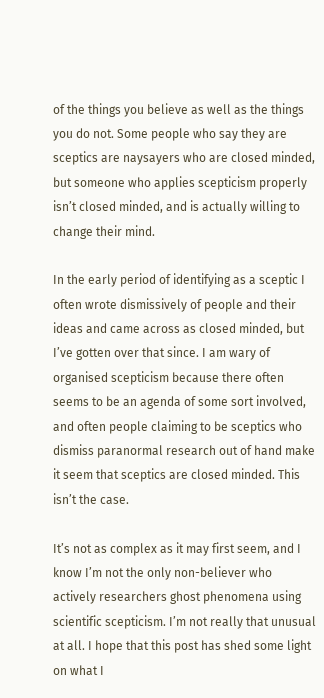of the things you believe as well as the things you do not. Some people who say they are sceptics are naysayers who are closed minded, but someone who applies scepticism properly isn’t closed minded, and is actually willing to change their mind.

In the early period of identifying as a sceptic I often wrote dismissively of people and their ideas and came across as closed minded, but I’ve gotten over that since. I am wary of organised scepticism because there often seems to be an agenda of some sort involved, and often people claiming to be sceptics who dismiss paranormal research out of hand make it seem that sceptics are closed minded. This isn’t the case.

It’s not as complex as it may first seem, and I know I’m not the only non-believer who actively researchers ghost phenomena using scientific scepticism. I’m not really that unusual at all. I hope that this post has shed some light on what I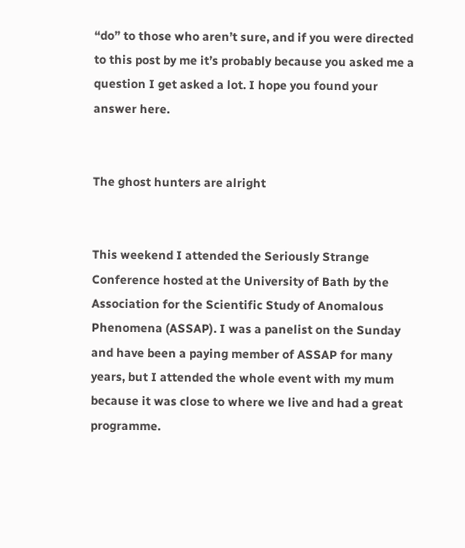“do” to those who aren’t sure, and if you were directed to this post by me it’s probably because you asked me a question I get asked a lot. I hope you found your answer here.


The ghost hunters are alright


This weekend I attended the Seriously Strange Conference hosted at the University of Bath by the Association for the Scientific Study of Anomalous Phenomena (ASSAP). I was a panelist on the Sunday and have been a paying member of ASSAP for many years, but I attended the whole event with my mum because it was close to where we live and had a great programme.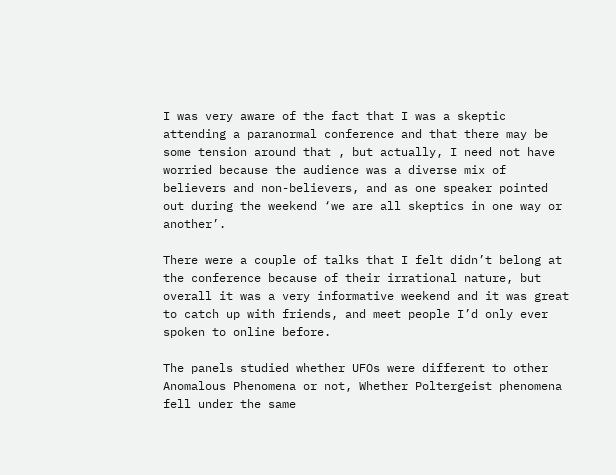I was very aware of the fact that I was a skeptic attending a paranormal conference and that there may be some tension around that , but actually, I need not have worried because the audience was a diverse mix of believers and non-believers, and as one speaker pointed out during the weekend ‘we are all skeptics in one way or another’.

There were a couple of talks that I felt didn’t belong at the conference because of their irrational nature, but overall it was a very informative weekend and it was great to catch up with friends, and meet people I’d only ever spoken to online before.

The panels studied whether UFOs were different to other Anomalous Phenomena or not, Whether Poltergeist phenomena fell under the same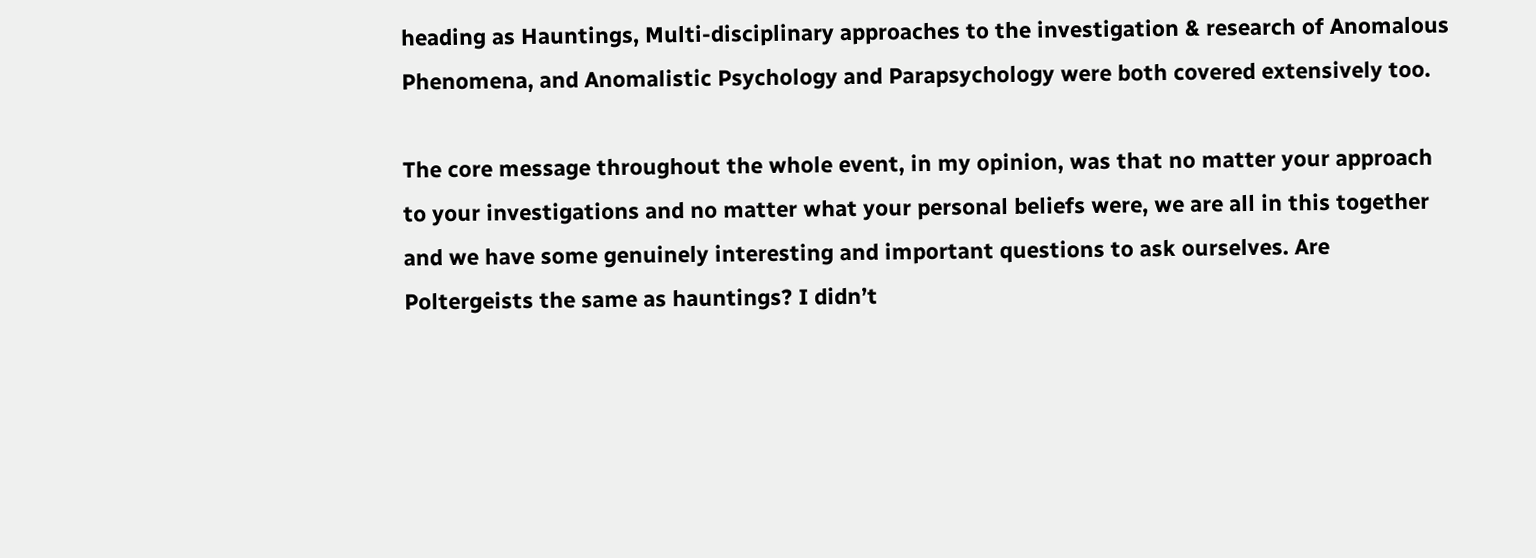heading as Hauntings, Multi-disciplinary approaches to the investigation & research of Anomalous Phenomena, and Anomalistic Psychology and Parapsychology were both covered extensively too.

The core message throughout the whole event, in my opinion, was that no matter your approach to your investigations and no matter what your personal beliefs were, we are all in this together and we have some genuinely interesting and important questions to ask ourselves. Are Poltergeists the same as hauntings? I didn’t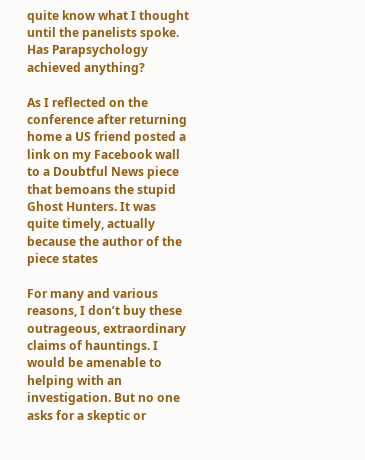quite know what I thought until the panelists spoke. Has Parapsychology achieved anything?

As I reflected on the conference after returning home a US friend posted a link on my Facebook wall to a Doubtful News piece that bemoans the stupid Ghost Hunters. It was quite timely, actually because the author of the piece states

For many and various reasons, I don’t buy these outrageous, extraordinary claims of hauntings. I would be amenable to helping with an investigation. But no one asks for a skeptic or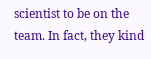scientist to be on the team. In fact, they kind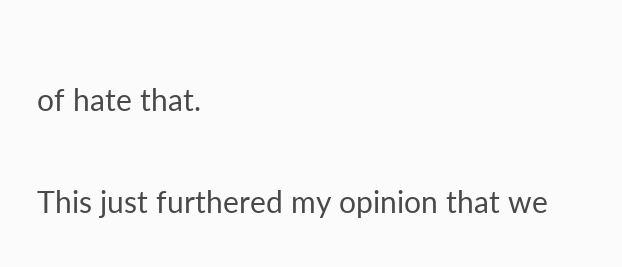of hate that.

This just furthered my opinion that we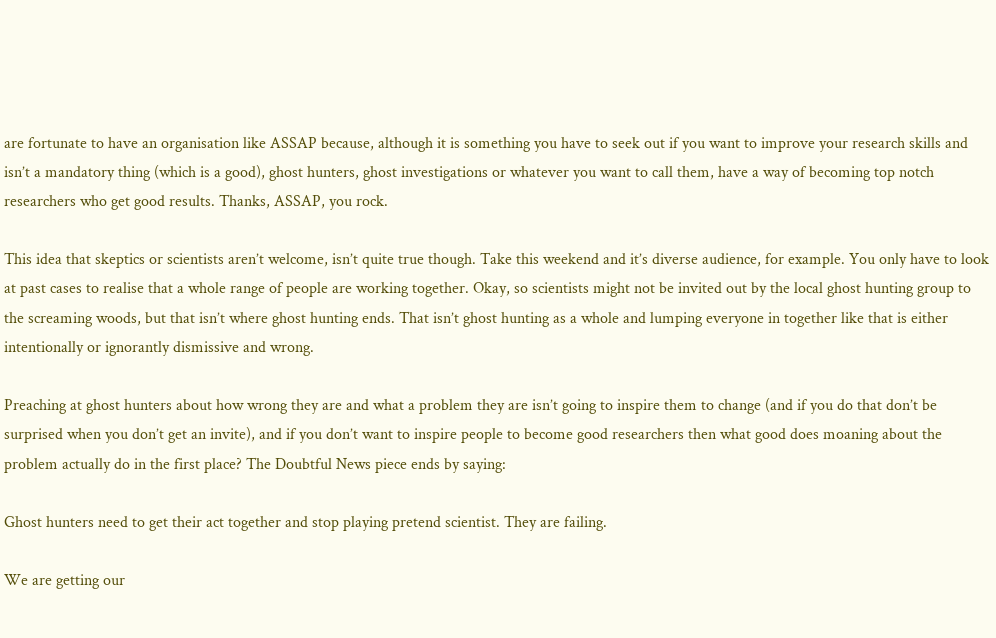are fortunate to have an organisation like ASSAP because, although it is something you have to seek out if you want to improve your research skills and isn’t a mandatory thing (which is a good), ghost hunters, ghost investigations or whatever you want to call them, have a way of becoming top notch researchers who get good results. Thanks, ASSAP, you rock.

This idea that skeptics or scientists aren’t welcome, isn’t quite true though. Take this weekend and it’s diverse audience, for example. You only have to look at past cases to realise that a whole range of people are working together. Okay, so scientists might not be invited out by the local ghost hunting group to the screaming woods, but that isn’t where ghost hunting ends. That isn’t ghost hunting as a whole and lumping everyone in together like that is either intentionally or ignorantly dismissive and wrong.

Preaching at ghost hunters about how wrong they are and what a problem they are isn’t going to inspire them to change (and if you do that don’t be surprised when you don’t get an invite), and if you don’t want to inspire people to become good researchers then what good does moaning about the problem actually do in the first place? The Doubtful News piece ends by saying:

Ghost hunters need to get their act together and stop playing pretend scientist. They are failing.

We are getting our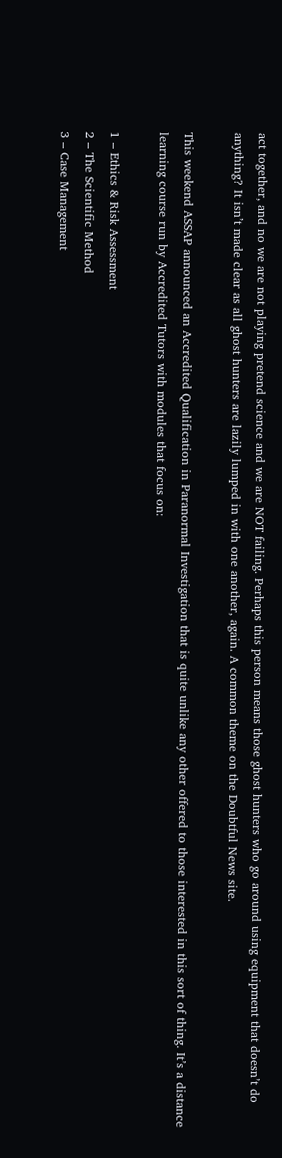act together, and no we are not playing pretend science and we are NOT failing. Perhaps this person means those ghost hunters who go around using equipment that doesn’t do anything? It isn’t made clear as all ghost hunters are lazily lumped in with one another, again. A common theme on the Doubtful News site.

This weekend ASSAP announced an Accredited Qualification in Paranormal Investigation that is quite unlike any other offered to those interested in this sort of thing. It’s a distance learning course run by Accredited Tutors with modules that focus on:

1 – Ethics & Risk Assessment
2 – The Scientific Method
3 – Case Management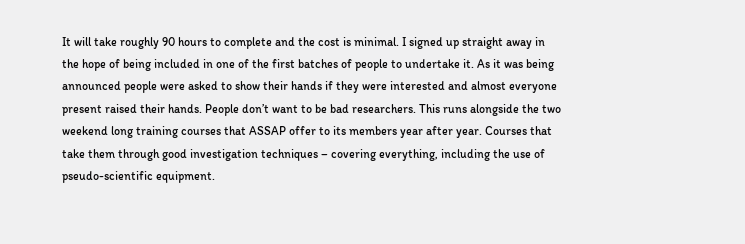It will take roughly 90 hours to complete and the cost is minimal. I signed up straight away in the hope of being included in one of the first batches of people to undertake it. As it was being announced people were asked to show their hands if they were interested and almost everyone present raised their hands. People don’t want to be bad researchers. This runs alongside the two weekend long training courses that ASSAP offer to its members year after year. Courses that take them through good investigation techniques – covering everything, including the use of pseudo-scientific equipment.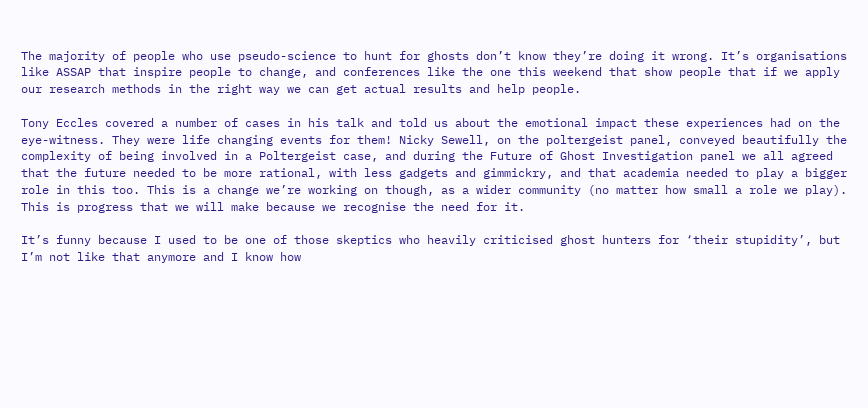The majority of people who use pseudo-science to hunt for ghosts don’t know they’re doing it wrong. It’s organisations like ASSAP that inspire people to change, and conferences like the one this weekend that show people that if we apply our research methods in the right way we can get actual results and help people.

Tony Eccles covered a number of cases in his talk and told us about the emotional impact these experiences had on the eye-witness. They were life changing events for them! Nicky Sewell, on the poltergeist panel, conveyed beautifully the complexity of being involved in a Poltergeist case, and during the Future of Ghost Investigation panel we all agreed that the future needed to be more rational, with less gadgets and gimmickry, and that academia needed to play a bigger role in this too. This is a change we’re working on though, as a wider community (no matter how small a role we play). This is progress that we will make because we recognise the need for it.

It’s funny because I used to be one of those skeptics who heavily criticised ghost hunters for ‘their stupidity’, but I’m not like that anymore and I know how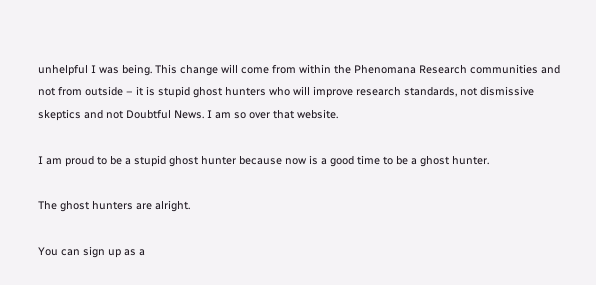unhelpful I was being. This change will come from within the Phenomana Research communities and not from outside – it is stupid ghost hunters who will improve research standards, not dismissive skeptics and not Doubtful News. I am so over that website.

I am proud to be a stupid ghost hunter because now is a good time to be a ghost hunter.

The ghost hunters are alright.

You can sign up as a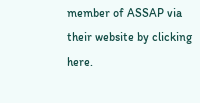member of ASSAP via their website by clicking here.